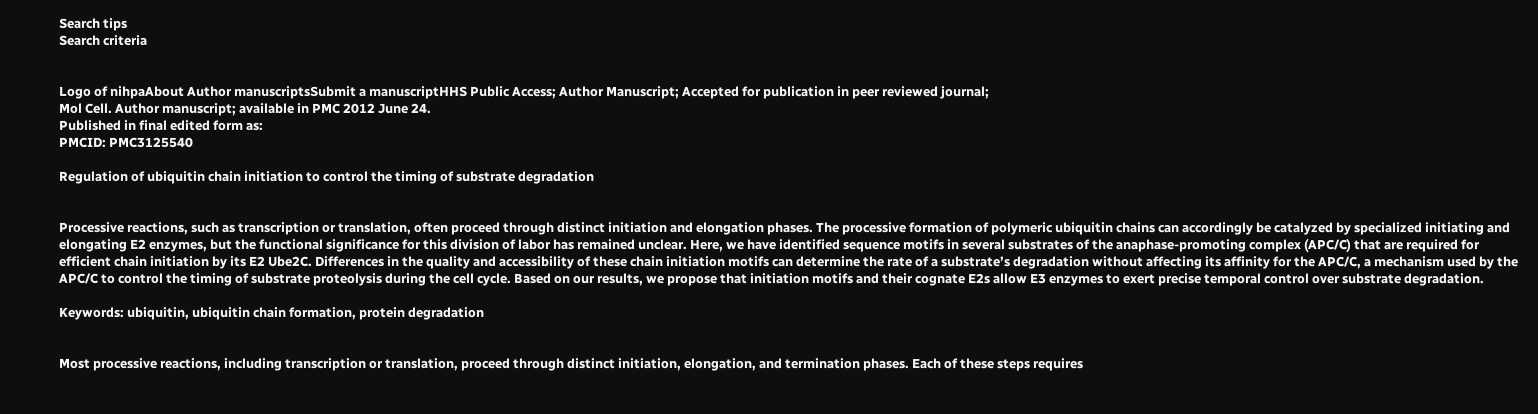Search tips
Search criteria


Logo of nihpaAbout Author manuscriptsSubmit a manuscriptHHS Public Access; Author Manuscript; Accepted for publication in peer reviewed journal;
Mol Cell. Author manuscript; available in PMC 2012 June 24.
Published in final edited form as:
PMCID: PMC3125540

Regulation of ubiquitin chain initiation to control the timing of substrate degradation


Processive reactions, such as transcription or translation, often proceed through distinct initiation and elongation phases. The processive formation of polymeric ubiquitin chains can accordingly be catalyzed by specialized initiating and elongating E2 enzymes, but the functional significance for this division of labor has remained unclear. Here, we have identified sequence motifs in several substrates of the anaphase-promoting complex (APC/C) that are required for efficient chain initiation by its E2 Ube2C. Differences in the quality and accessibility of these chain initiation motifs can determine the rate of a substrate’s degradation without affecting its affinity for the APC/C, a mechanism used by the APC/C to control the timing of substrate proteolysis during the cell cycle. Based on our results, we propose that initiation motifs and their cognate E2s allow E3 enzymes to exert precise temporal control over substrate degradation.

Keywords: ubiquitin, ubiquitin chain formation, protein degradation


Most processive reactions, including transcription or translation, proceed through distinct initiation, elongation, and termination phases. Each of these steps requires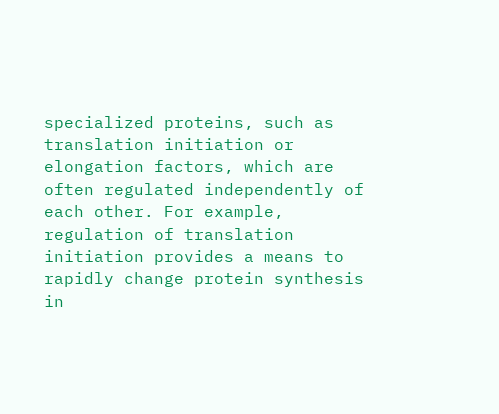specialized proteins, such as translation initiation or elongation factors, which are often regulated independently of each other. For example, regulation of translation initiation provides a means to rapidly change protein synthesis in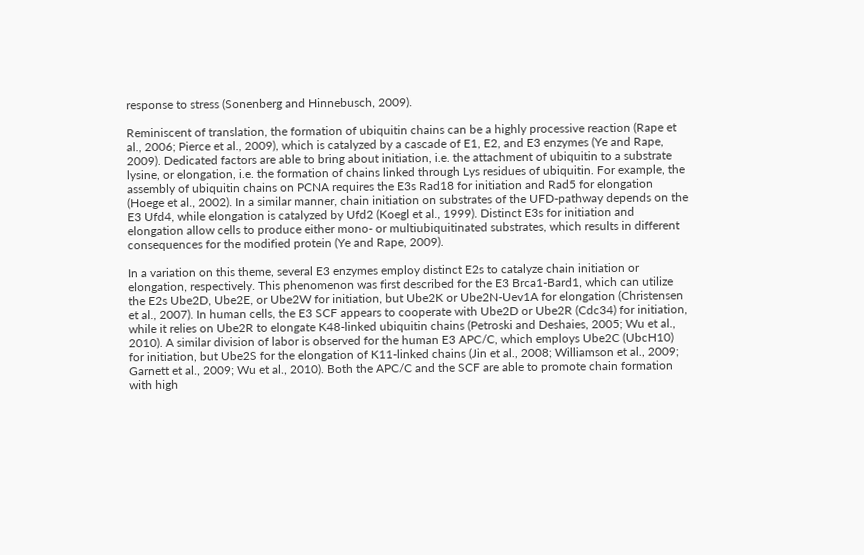response to stress (Sonenberg and Hinnebusch, 2009).

Reminiscent of translation, the formation of ubiquitin chains can be a highly processive reaction (Rape et al., 2006; Pierce et al., 2009), which is catalyzed by a cascade of E1, E2, and E3 enzymes (Ye and Rape, 2009). Dedicated factors are able to bring about initiation, i.e. the attachment of ubiquitin to a substrate lysine, or elongation, i.e. the formation of chains linked through Lys residues of ubiquitin. For example, the assembly of ubiquitin chains on PCNA requires the E3s Rad18 for initiation and Rad5 for elongation (Hoege et al., 2002). In a similar manner, chain initiation on substrates of the UFD-pathway depends on the E3 Ufd4, while elongation is catalyzed by Ufd2 (Koegl et al., 1999). Distinct E3s for initiation and elongation allow cells to produce either mono- or multiubiquitinated substrates, which results in different consequences for the modified protein (Ye and Rape, 2009).

In a variation on this theme, several E3 enzymes employ distinct E2s to catalyze chain initiation or elongation, respectively. This phenomenon was first described for the E3 Brca1-Bard1, which can utilize the E2s Ube2D, Ube2E, or Ube2W for initiation, but Ube2K or Ube2N-Uev1A for elongation (Christensen et al., 2007). In human cells, the E3 SCF appears to cooperate with Ube2D or Ube2R (Cdc34) for initiation, while it relies on Ube2R to elongate K48-linked ubiquitin chains (Petroski and Deshaies, 2005; Wu et al., 2010). A similar division of labor is observed for the human E3 APC/C, which employs Ube2C (UbcH10) for initiation, but Ube2S for the elongation of K11-linked chains (Jin et al., 2008; Williamson et al., 2009; Garnett et al., 2009; Wu et al., 2010). Both the APC/C and the SCF are able to promote chain formation with high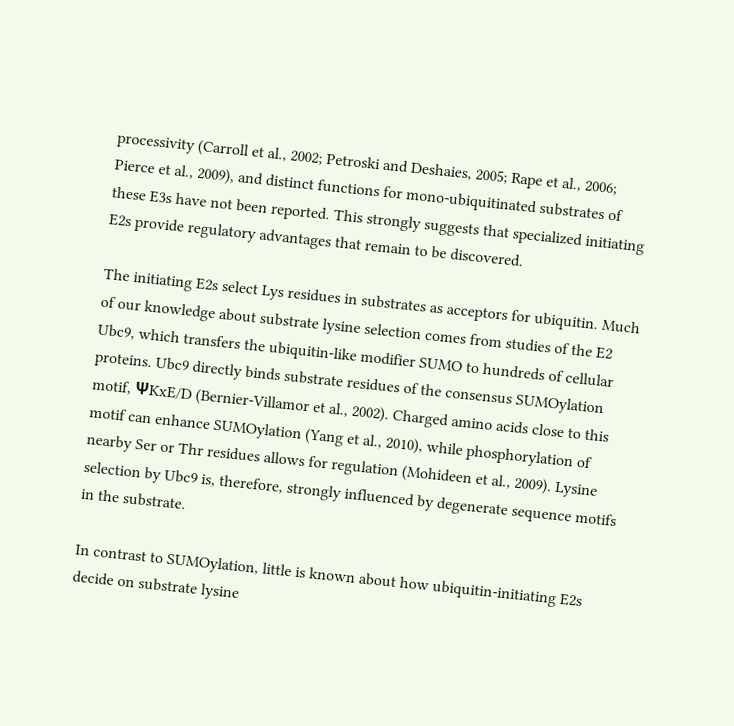processivity (Carroll et al., 2002; Petroski and Deshaies, 2005; Rape et al., 2006; Pierce et al., 2009), and distinct functions for mono-ubiquitinated substrates of these E3s have not been reported. This strongly suggests that specialized initiating E2s provide regulatory advantages that remain to be discovered.

The initiating E2s select Lys residues in substrates as acceptors for ubiquitin. Much of our knowledge about substrate lysine selection comes from studies of the E2 Ubc9, which transfers the ubiquitin-like modifier SUMO to hundreds of cellular proteins. Ubc9 directly binds substrate residues of the consensus SUMOylation motif, ΨKxE/D (Bernier-Villamor et al., 2002). Charged amino acids close to this motif can enhance SUMOylation (Yang et al., 2010), while phosphorylation of nearby Ser or Thr residues allows for regulation (Mohideen et al., 2009). Lysine selection by Ubc9 is, therefore, strongly influenced by degenerate sequence motifs in the substrate.

In contrast to SUMOylation, little is known about how ubiquitin-initiating E2s decide on substrate lysine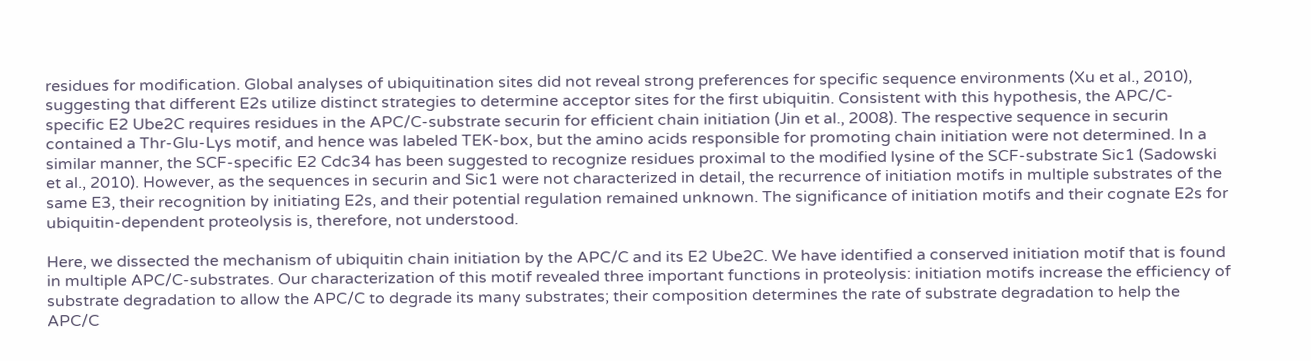residues for modification. Global analyses of ubiquitination sites did not reveal strong preferences for specific sequence environments (Xu et al., 2010), suggesting that different E2s utilize distinct strategies to determine acceptor sites for the first ubiquitin. Consistent with this hypothesis, the APC/C-specific E2 Ube2C requires residues in the APC/C-substrate securin for efficient chain initiation (Jin et al., 2008). The respective sequence in securin contained a Thr-Glu-Lys motif, and hence was labeled TEK-box, but the amino acids responsible for promoting chain initiation were not determined. In a similar manner, the SCF-specific E2 Cdc34 has been suggested to recognize residues proximal to the modified lysine of the SCF-substrate Sic1 (Sadowski et al., 2010). However, as the sequences in securin and Sic1 were not characterized in detail, the recurrence of initiation motifs in multiple substrates of the same E3, their recognition by initiating E2s, and their potential regulation remained unknown. The significance of initiation motifs and their cognate E2s for ubiquitin-dependent proteolysis is, therefore, not understood.

Here, we dissected the mechanism of ubiquitin chain initiation by the APC/C and its E2 Ube2C. We have identified a conserved initiation motif that is found in multiple APC/C-substrates. Our characterization of this motif revealed three important functions in proteolysis: initiation motifs increase the efficiency of substrate degradation to allow the APC/C to degrade its many substrates; their composition determines the rate of substrate degradation to help the APC/C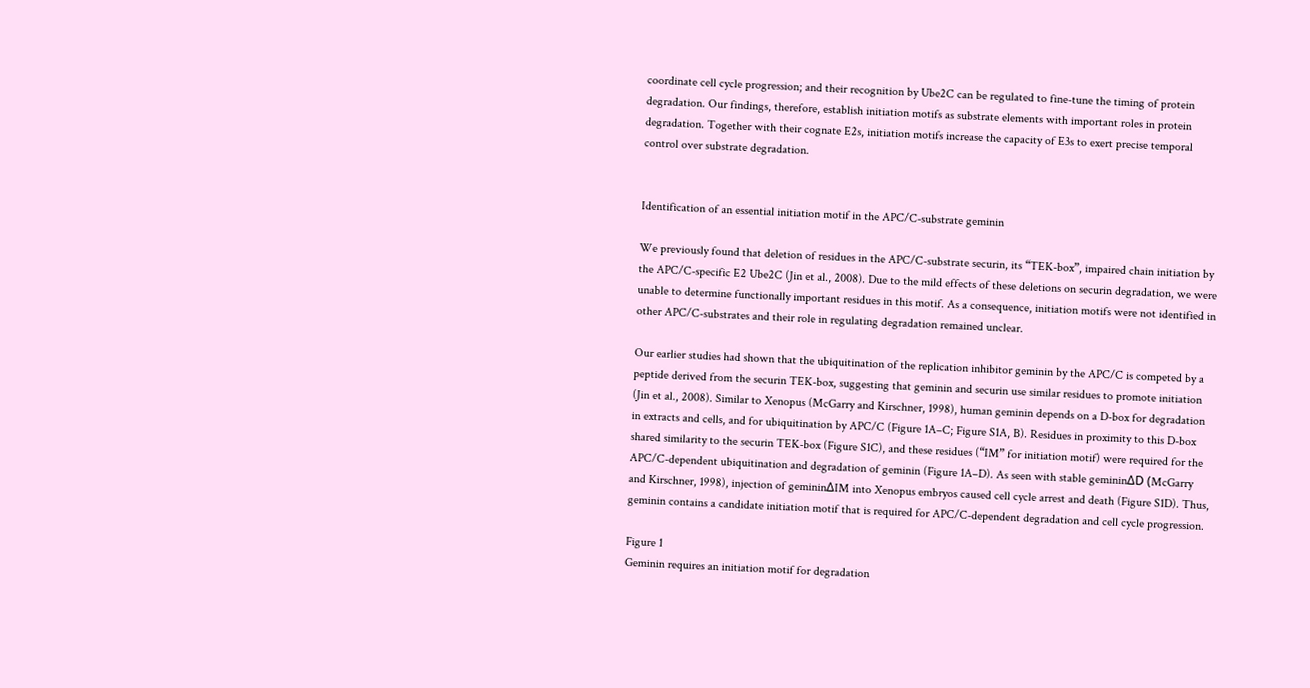coordinate cell cycle progression; and their recognition by Ube2C can be regulated to fine-tune the timing of protein degradation. Our findings, therefore, establish initiation motifs as substrate elements with important roles in protein degradation. Together with their cognate E2s, initiation motifs increase the capacity of E3s to exert precise temporal control over substrate degradation.


Identification of an essential initiation motif in the APC/C-substrate geminin

We previously found that deletion of residues in the APC/C-substrate securin, its “TEK-box”, impaired chain initiation by the APC/C-specific E2 Ube2C (Jin et al., 2008). Due to the mild effects of these deletions on securin degradation, we were unable to determine functionally important residues in this motif. As a consequence, initiation motifs were not identified in other APC/C-substrates and their role in regulating degradation remained unclear.

Our earlier studies had shown that the ubiquitination of the replication inhibitor geminin by the APC/C is competed by a peptide derived from the securin TEK-box, suggesting that geminin and securin use similar residues to promote initiation (Jin et al., 2008). Similar to Xenopus (McGarry and Kirschner, 1998), human geminin depends on a D-box for degradation in extracts and cells, and for ubiquitination by APC/C (Figure 1A–C; Figure S1A, B). Residues in proximity to this D-box shared similarity to the securin TEK-box (Figure S1C), and these residues (“IM” for initiation motif) were required for the APC/C-dependent ubiquitination and degradation of geminin (Figure 1A–D). As seen with stable gemininΔD (McGarry and Kirschner, 1998), injection of gemininΔIM into Xenopus embryos caused cell cycle arrest and death (Figure S1D). Thus, geminin contains a candidate initiation motif that is required for APC/C-dependent degradation and cell cycle progression.

Figure 1
Geminin requires an initiation motif for degradation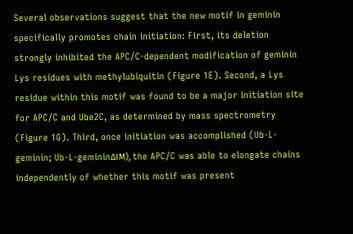Several observations suggest that the new motif in geminin specifically promotes chain initiation: First, its deletion strongly inhibited the APC/C-dependent modification of geminin Lys residues with methylubiquitin (Figure 1E). Second, a Lys residue within this motif was found to be a major initiation site for APC/C and Ube2C, as determined by mass spectrometry (Figure 1G). Third, once initiation was accomplished (Ub-L-geminin; Ub-L-gemininΔIM), the APC/C was able to elongate chains independently of whether this motif was present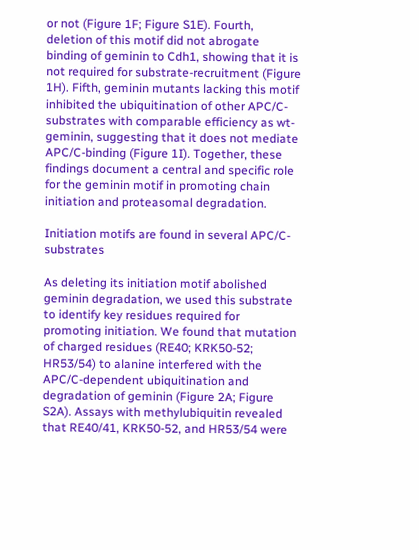or not (Figure 1F; Figure S1E). Fourth, deletion of this motif did not abrogate binding of geminin to Cdh1, showing that it is not required for substrate-recruitment (Figure 1H). Fifth, geminin mutants lacking this motif inhibited the ubiquitination of other APC/C-substrates with comparable efficiency as wt-geminin, suggesting that it does not mediate APC/C-binding (Figure 1I). Together, these findings document a central and specific role for the geminin motif in promoting chain initiation and proteasomal degradation.

Initiation motifs are found in several APC/C-substrates

As deleting its initiation motif abolished geminin degradation, we used this substrate to identify key residues required for promoting initiation. We found that mutation of charged residues (RE40; KRK50-52; HR53/54) to alanine interfered with the APC/C-dependent ubiquitination and degradation of geminin (Figure 2A; Figure S2A). Assays with methylubiquitin revealed that RE40/41, KRK50-52, and HR53/54 were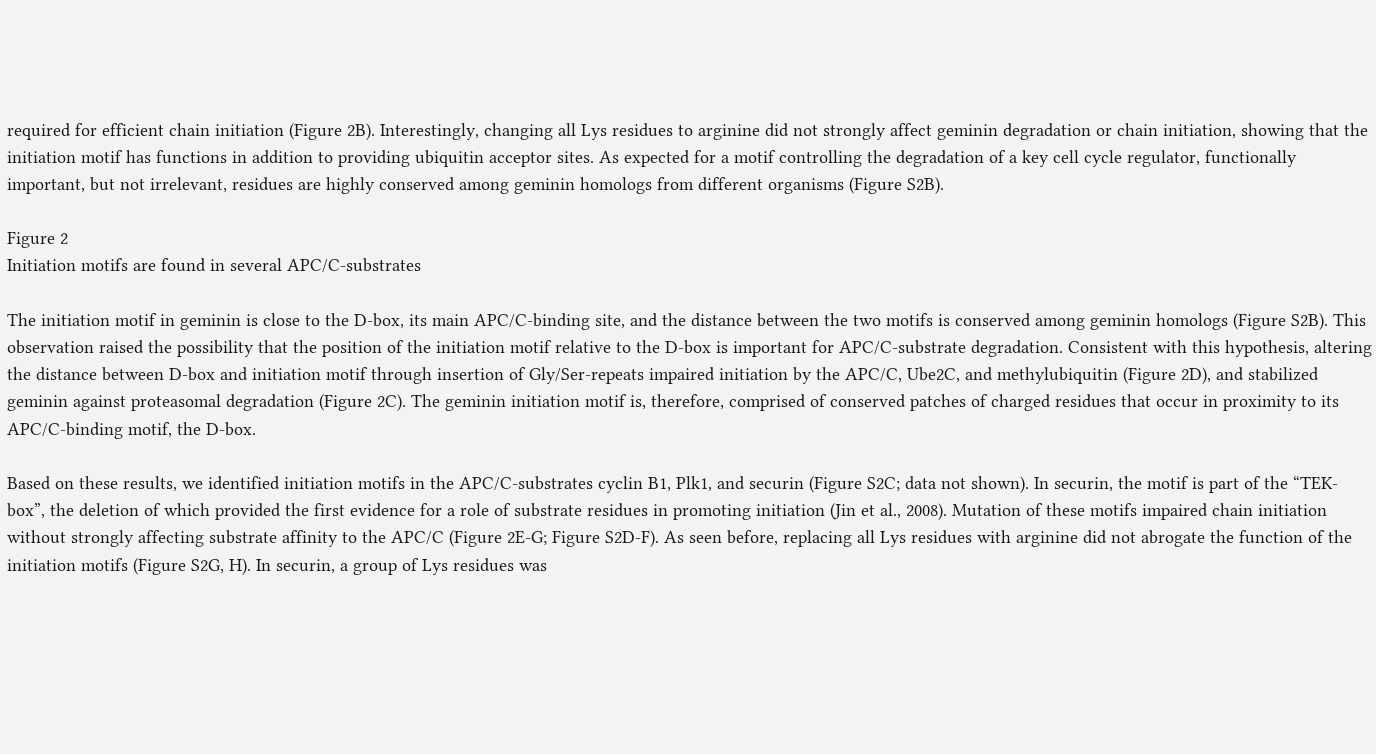required for efficient chain initiation (Figure 2B). Interestingly, changing all Lys residues to arginine did not strongly affect geminin degradation or chain initiation, showing that the initiation motif has functions in addition to providing ubiquitin acceptor sites. As expected for a motif controlling the degradation of a key cell cycle regulator, functionally important, but not irrelevant, residues are highly conserved among geminin homologs from different organisms (Figure S2B).

Figure 2
Initiation motifs are found in several APC/C-substrates

The initiation motif in geminin is close to the D-box, its main APC/C-binding site, and the distance between the two motifs is conserved among geminin homologs (Figure S2B). This observation raised the possibility that the position of the initiation motif relative to the D-box is important for APC/C-substrate degradation. Consistent with this hypothesis, altering the distance between D-box and initiation motif through insertion of Gly/Ser-repeats impaired initiation by the APC/C, Ube2C, and methylubiquitin (Figure 2D), and stabilized geminin against proteasomal degradation (Figure 2C). The geminin initiation motif is, therefore, comprised of conserved patches of charged residues that occur in proximity to its APC/C-binding motif, the D-box.

Based on these results, we identified initiation motifs in the APC/C-substrates cyclin B1, Plk1, and securin (Figure S2C; data not shown). In securin, the motif is part of the “TEK-box”, the deletion of which provided the first evidence for a role of substrate residues in promoting initiation (Jin et al., 2008). Mutation of these motifs impaired chain initiation without strongly affecting substrate affinity to the APC/C (Figure 2E-G; Figure S2D-F). As seen before, replacing all Lys residues with arginine did not abrogate the function of the initiation motifs (Figure S2G, H). In securin, a group of Lys residues was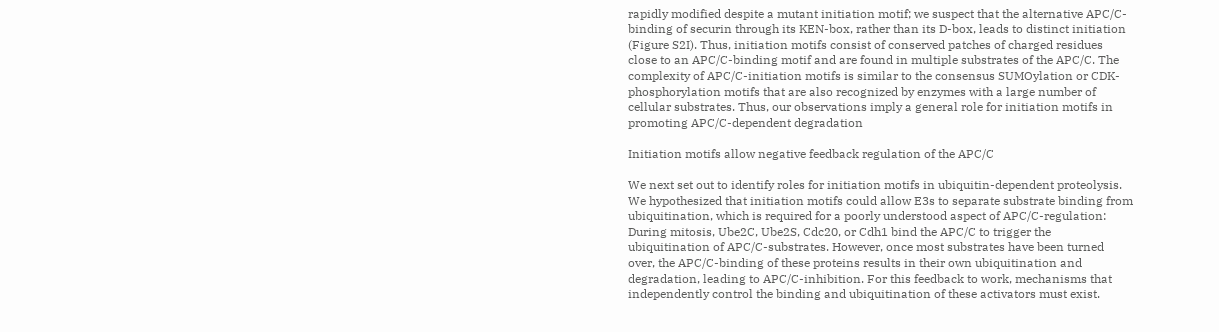rapidly modified despite a mutant initiation motif; we suspect that the alternative APC/C-binding of securin through its KEN-box, rather than its D-box, leads to distinct initiation (Figure S2I). Thus, initiation motifs consist of conserved patches of charged residues close to an APC/C-binding motif and are found in multiple substrates of the APC/C. The complexity of APC/C-initiation motifs is similar to the consensus SUMOylation or CDK-phosphorylation motifs that are also recognized by enzymes with a large number of cellular substrates. Thus, our observations imply a general role for initiation motifs in promoting APC/C-dependent degradation

Initiation motifs allow negative feedback regulation of the APC/C

We next set out to identify roles for initiation motifs in ubiquitin-dependent proteolysis. We hypothesized that initiation motifs could allow E3s to separate substrate binding from ubiquitination, which is required for a poorly understood aspect of APC/C-regulation: During mitosis, Ube2C, Ube2S, Cdc20, or Cdh1 bind the APC/C to trigger the ubiquitination of APC/C-substrates. However, once most substrates have been turned over, the APC/C-binding of these proteins results in their own ubiquitination and degradation, leading to APC/C-inhibition. For this feedback to work, mechanisms that independently control the binding and ubiquitination of these activators must exist.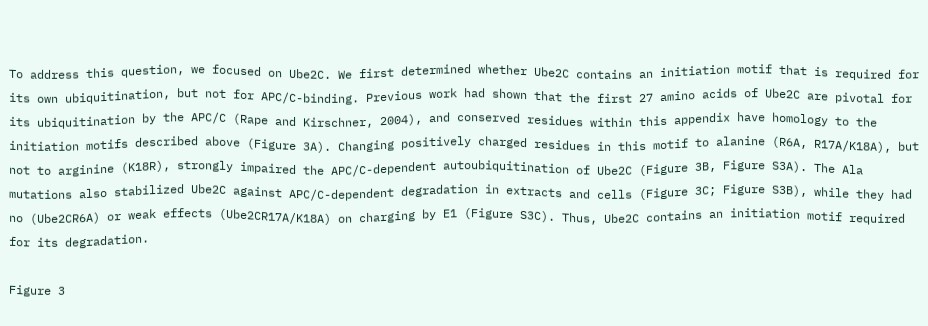To address this question, we focused on Ube2C. We first determined whether Ube2C contains an initiation motif that is required for its own ubiquitination, but not for APC/C-binding. Previous work had shown that the first 27 amino acids of Ube2C are pivotal for its ubiquitination by the APC/C (Rape and Kirschner, 2004), and conserved residues within this appendix have homology to the initiation motifs described above (Figure 3A). Changing positively charged residues in this motif to alanine (R6A, R17A/K18A), but not to arginine (K18R), strongly impaired the APC/C-dependent autoubiquitination of Ube2C (Figure 3B, Figure S3A). The Ala mutations also stabilized Ube2C against APC/C-dependent degradation in extracts and cells (Figure 3C; Figure S3B), while they had no (Ube2CR6A) or weak effects (Ube2CR17A/K18A) on charging by E1 (Figure S3C). Thus, Ube2C contains an initiation motif required for its degradation.

Figure 3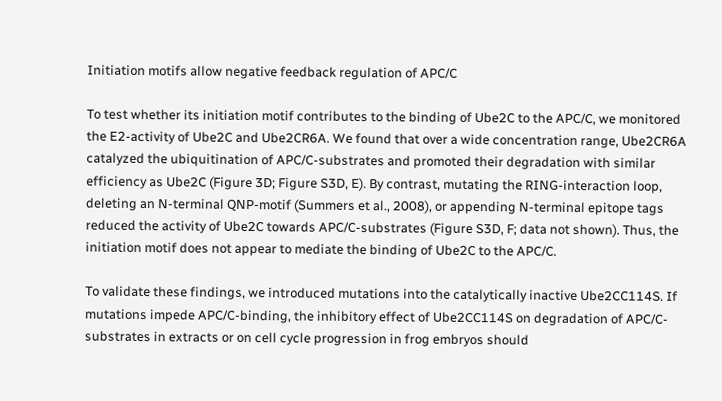Initiation motifs allow negative feedback regulation of APC/C

To test whether its initiation motif contributes to the binding of Ube2C to the APC/C, we monitored the E2-activity of Ube2C and Ube2CR6A. We found that over a wide concentration range, Ube2CR6A catalyzed the ubiquitination of APC/C-substrates and promoted their degradation with similar efficiency as Ube2C (Figure 3D; Figure S3D, E). By contrast, mutating the RING-interaction loop, deleting an N-terminal QNP-motif (Summers et al., 2008), or appending N-terminal epitope tags reduced the activity of Ube2C towards APC/C-substrates (Figure S3D, F; data not shown). Thus, the initiation motif does not appear to mediate the binding of Ube2C to the APC/C.

To validate these findings, we introduced mutations into the catalytically inactive Ube2CC114S. If mutations impede APC/C-binding, the inhibitory effect of Ube2CC114S on degradation of APC/C-substrates in extracts or on cell cycle progression in frog embryos should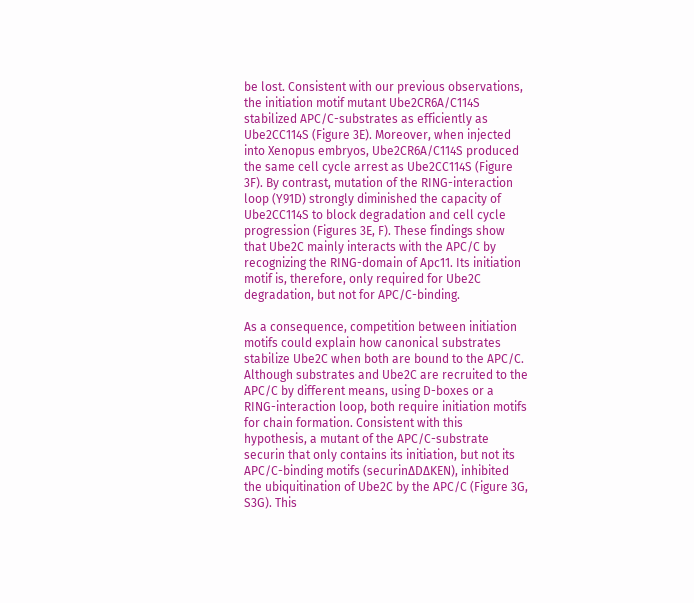be lost. Consistent with our previous observations, the initiation motif mutant Ube2CR6A/C114S stabilized APC/C-substrates as efficiently as Ube2CC114S (Figure 3E). Moreover, when injected into Xenopus embryos, Ube2CR6A/C114S produced the same cell cycle arrest as Ube2CC114S (Figure 3F). By contrast, mutation of the RING-interaction loop (Y91D) strongly diminished the capacity of Ube2CC114S to block degradation and cell cycle progression (Figures 3E, F). These findings show that Ube2C mainly interacts with the APC/C by recognizing the RING-domain of Apc11. Its initiation motif is, therefore, only required for Ube2C degradation, but not for APC/C-binding.

As a consequence, competition between initiation motifs could explain how canonical substrates stabilize Ube2C when both are bound to the APC/C. Although substrates and Ube2C are recruited to the APC/C by different means, using D-boxes or a RING-interaction loop, both require initiation motifs for chain formation. Consistent with this hypothesis, a mutant of the APC/C-substrate securin that only contains its initiation, but not its APC/C-binding motifs (securinΔDΔKEN), inhibited the ubiquitination of Ube2C by the APC/C (Figure 3G, S3G). This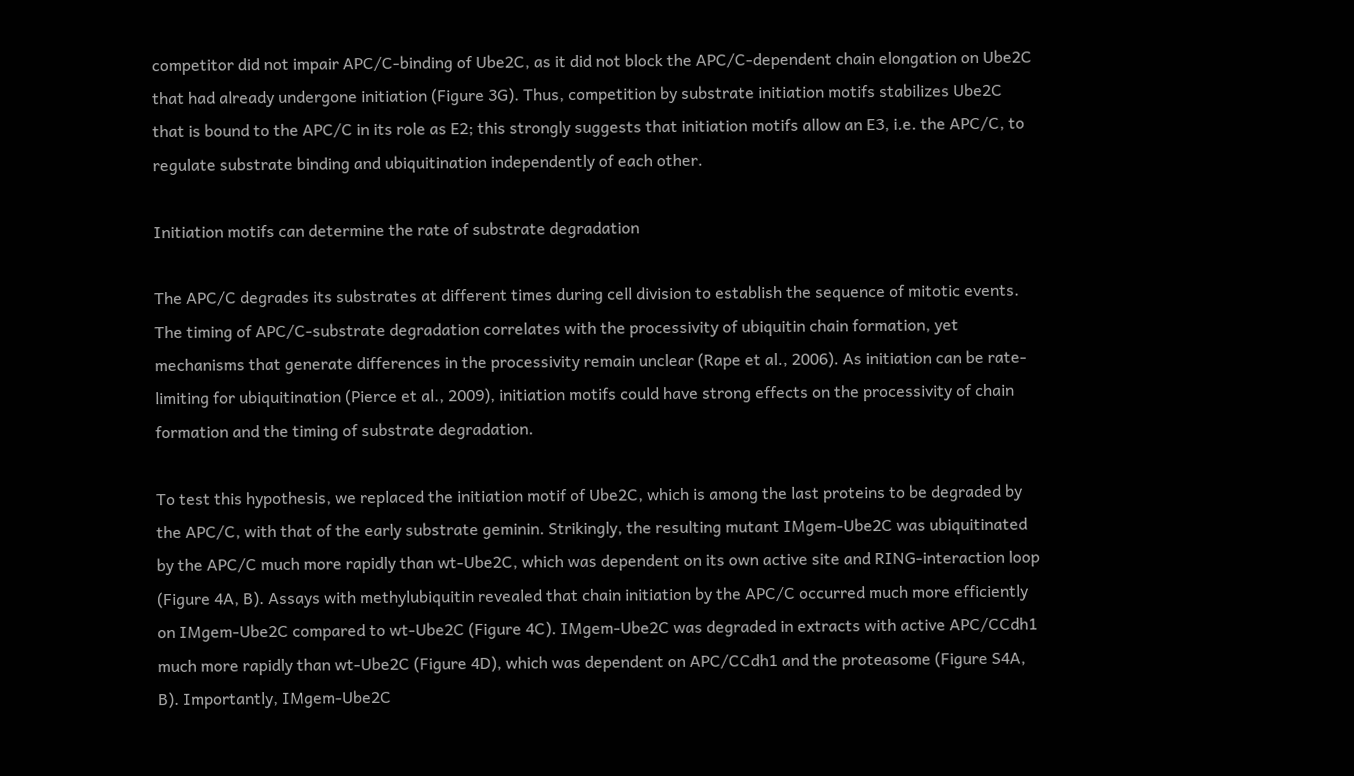competitor did not impair APC/C-binding of Ube2C, as it did not block the APC/C-dependent chain elongation on Ube2C that had already undergone initiation (Figure 3G). Thus, competition by substrate initiation motifs stabilizes Ube2C that is bound to the APC/C in its role as E2; this strongly suggests that initiation motifs allow an E3, i.e. the APC/C, to regulate substrate binding and ubiquitination independently of each other.

Initiation motifs can determine the rate of substrate degradation

The APC/C degrades its substrates at different times during cell division to establish the sequence of mitotic events. The timing of APC/C-substrate degradation correlates with the processivity of ubiquitin chain formation, yet mechanisms that generate differences in the processivity remain unclear (Rape et al., 2006). As initiation can be rate-limiting for ubiquitination (Pierce et al., 2009), initiation motifs could have strong effects on the processivity of chain formation and the timing of substrate degradation.

To test this hypothesis, we replaced the initiation motif of Ube2C, which is among the last proteins to be degraded by the APC/C, with that of the early substrate geminin. Strikingly, the resulting mutant IMgem-Ube2C was ubiquitinated by the APC/C much more rapidly than wt-Ube2C, which was dependent on its own active site and RING-interaction loop (Figure 4A, B). Assays with methylubiquitin revealed that chain initiation by the APC/C occurred much more efficiently on IMgem-Ube2C compared to wt-Ube2C (Figure 4C). IMgem-Ube2C was degraded in extracts with active APC/CCdh1 much more rapidly than wt-Ube2C (Figure 4D), which was dependent on APC/CCdh1 and the proteasome (Figure S4A, B). Importantly, IMgem-Ube2C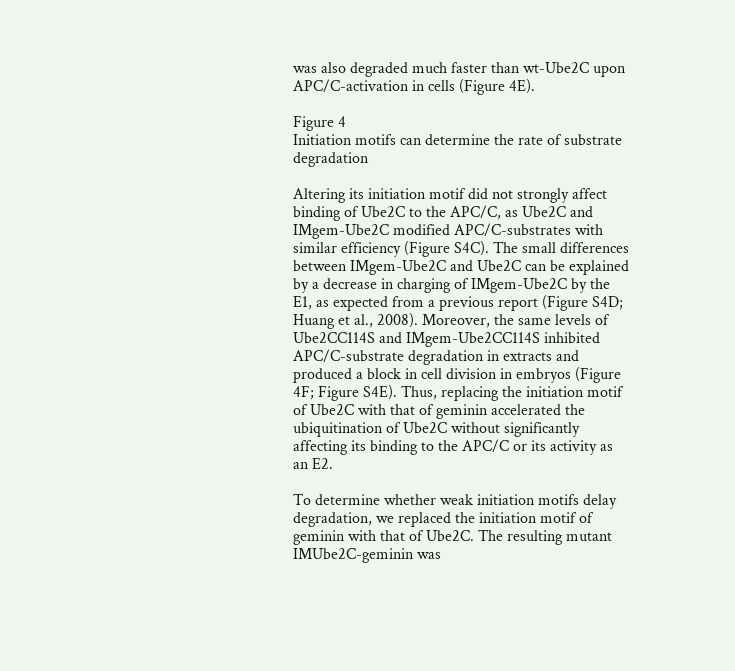was also degraded much faster than wt-Ube2C upon APC/C-activation in cells (Figure 4E).

Figure 4
Initiation motifs can determine the rate of substrate degradation

Altering its initiation motif did not strongly affect binding of Ube2C to the APC/C, as Ube2C and IMgem-Ube2C modified APC/C-substrates with similar efficiency (Figure S4C). The small differences between IMgem-Ube2C and Ube2C can be explained by a decrease in charging of IMgem-Ube2C by the E1, as expected from a previous report (Figure S4D; Huang et al., 2008). Moreover, the same levels of Ube2CC114S and IMgem-Ube2CC114S inhibited APC/C-substrate degradation in extracts and produced a block in cell division in embryos (Figure 4F; Figure S4E). Thus, replacing the initiation motif of Ube2C with that of geminin accelerated the ubiquitination of Ube2C without significantly affecting its binding to the APC/C or its activity as an E2.

To determine whether weak initiation motifs delay degradation, we replaced the initiation motif of geminin with that of Ube2C. The resulting mutant IMUbe2C-geminin was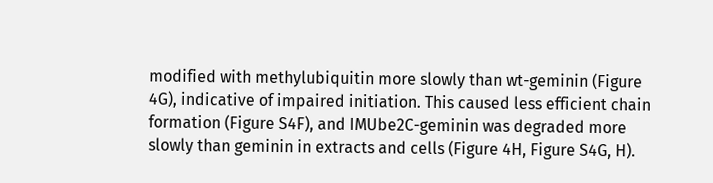modified with methylubiquitin more slowly than wt-geminin (Figure 4G), indicative of impaired initiation. This caused less efficient chain formation (Figure S4F), and IMUbe2C-geminin was degraded more slowly than geminin in extracts and cells (Figure 4H, Figure S4G, H).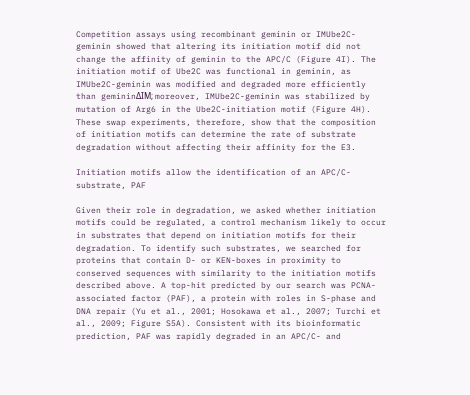Competition assays using recombinant geminin or IMUbe2C-geminin showed that altering its initiation motif did not change the affinity of geminin to the APC/C (Figure 4I). The initiation motif of Ube2C was functional in geminin, as IMUbe2C-geminin was modified and degraded more efficiently than gemininΔIM; moreover, IMUbe2C-geminin was stabilized by mutation of Arg6 in the Ube2C-initiation motif (Figure 4H). These swap experiments, therefore, show that the composition of initiation motifs can determine the rate of substrate degradation without affecting their affinity for the E3.

Initiation motifs allow the identification of an APC/C-substrate, PAF

Given their role in degradation, we asked whether initiation motifs could be regulated, a control mechanism likely to occur in substrates that depend on initiation motifs for their degradation. To identify such substrates, we searched for proteins that contain D- or KEN-boxes in proximity to conserved sequences with similarity to the initiation motifs described above. A top-hit predicted by our search was PCNA-associated factor (PAF), a protein with roles in S-phase and DNA repair (Yu et al., 2001; Hosokawa et al., 2007; Turchi et al., 2009; Figure S5A). Consistent with its bioinformatic prediction, PAF was rapidly degraded in an APC/C- and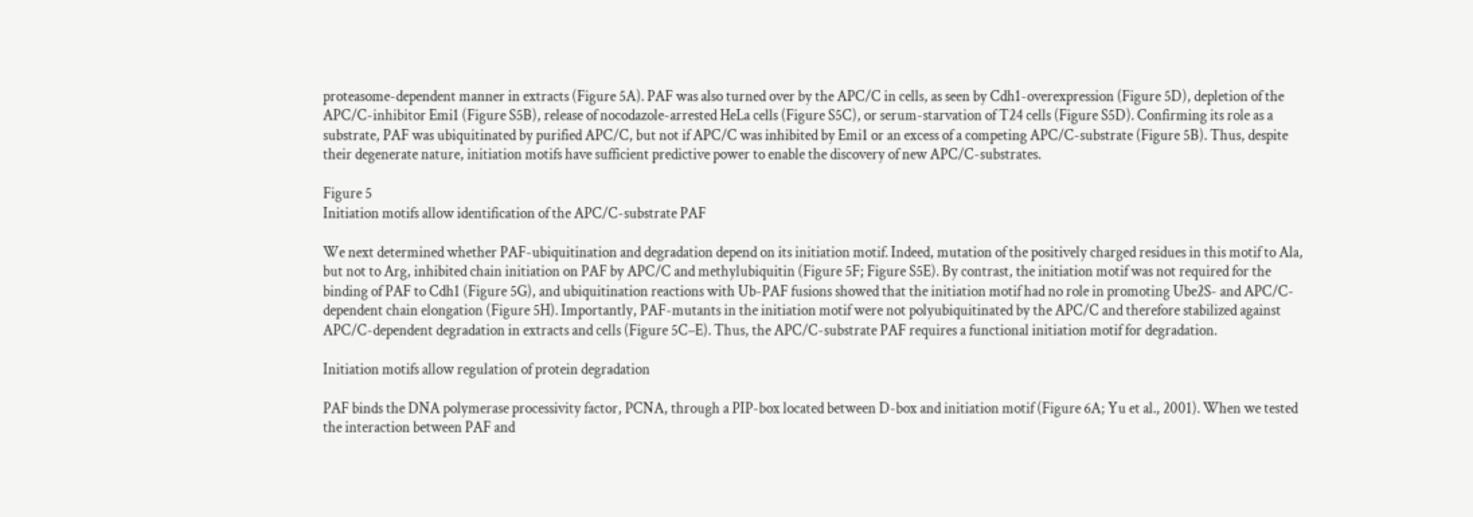proteasome-dependent manner in extracts (Figure 5A). PAF was also turned over by the APC/C in cells, as seen by Cdh1-overexpression (Figure 5D), depletion of the APC/C-inhibitor Emi1 (Figure S5B), release of nocodazole-arrested HeLa cells (Figure S5C), or serum-starvation of T24 cells (Figure S5D). Confirming its role as a substrate, PAF was ubiquitinated by purified APC/C, but not if APC/C was inhibited by Emi1 or an excess of a competing APC/C-substrate (Figure 5B). Thus, despite their degenerate nature, initiation motifs have sufficient predictive power to enable the discovery of new APC/C-substrates.

Figure 5
Initiation motifs allow identification of the APC/C-substrate PAF

We next determined whether PAF-ubiquitination and degradation depend on its initiation motif. Indeed, mutation of the positively charged residues in this motif to Ala, but not to Arg, inhibited chain initiation on PAF by APC/C and methylubiquitin (Figure 5F; Figure S5E). By contrast, the initiation motif was not required for the binding of PAF to Cdh1 (Figure 5G), and ubiquitination reactions with Ub-PAF fusions showed that the initiation motif had no role in promoting Ube2S- and APC/C-dependent chain elongation (Figure 5H). Importantly, PAF-mutants in the initiation motif were not polyubiquitinated by the APC/C and therefore stabilized against APC/C-dependent degradation in extracts and cells (Figure 5C–E). Thus, the APC/C-substrate PAF requires a functional initiation motif for degradation.

Initiation motifs allow regulation of protein degradation

PAF binds the DNA polymerase processivity factor, PCNA, through a PIP-box located between D-box and initiation motif (Figure 6A; Yu et al., 2001). When we tested the interaction between PAF and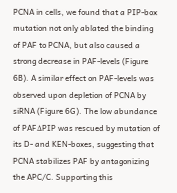PCNA in cells, we found that a PIP-box mutation not only ablated the binding of PAF to PCNA, but also caused a strong decrease in PAF-levels (Figure 6B). A similar effect on PAF-levels was observed upon depletion of PCNA by siRNA (Figure 6G). The low abundance of PAFΔPIP was rescued by mutation of its D- and KEN-boxes, suggesting that PCNA stabilizes PAF by antagonizing the APC/C. Supporting this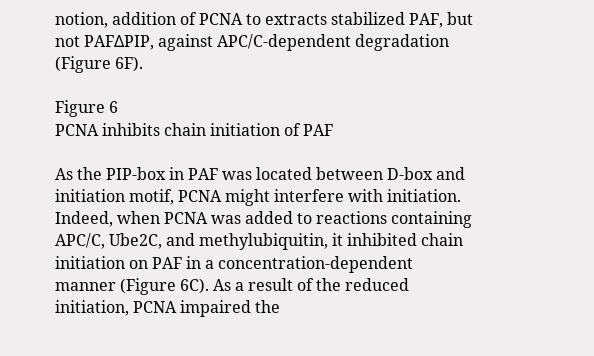notion, addition of PCNA to extracts stabilized PAF, but not PAFΔPIP, against APC/C-dependent degradation (Figure 6F).

Figure 6
PCNA inhibits chain initiation of PAF

As the PIP-box in PAF was located between D-box and initiation motif, PCNA might interfere with initiation. Indeed, when PCNA was added to reactions containing APC/C, Ube2C, and methylubiquitin, it inhibited chain initiation on PAF in a concentration-dependent manner (Figure 6C). As a result of the reduced initiation, PCNA impaired the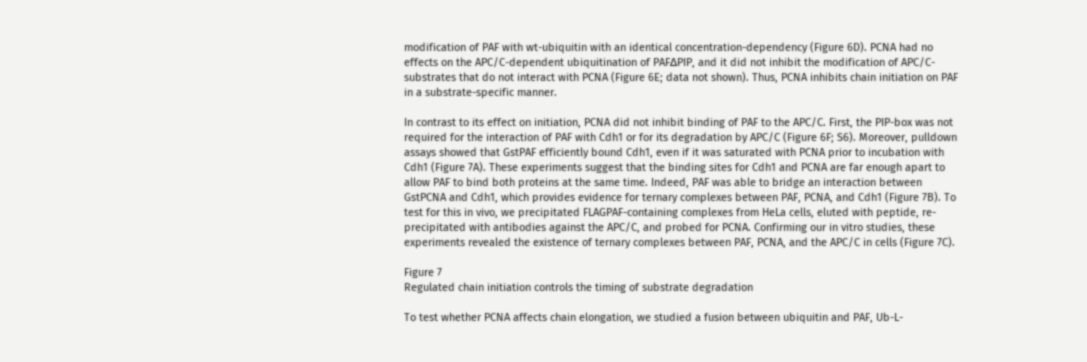modification of PAF with wt-ubiquitin with an identical concentration-dependency (Figure 6D). PCNA had no effects on the APC/C-dependent ubiquitination of PAFΔPIP, and it did not inhibit the modification of APC/C-substrates that do not interact with PCNA (Figure 6E; data not shown). Thus, PCNA inhibits chain initiation on PAF in a substrate-specific manner.

In contrast to its effect on initiation, PCNA did not inhibit binding of PAF to the APC/C. First, the PIP-box was not required for the interaction of PAF with Cdh1 or for its degradation by APC/C (Figure 6F; S6). Moreover, pulldown assays showed that GstPAF efficiently bound Cdh1, even if it was saturated with PCNA prior to incubation with Cdh1 (Figure 7A). These experiments suggest that the binding sites for Cdh1 and PCNA are far enough apart to allow PAF to bind both proteins at the same time. Indeed, PAF was able to bridge an interaction between GstPCNA and Cdh1, which provides evidence for ternary complexes between PAF, PCNA, and Cdh1 (Figure 7B). To test for this in vivo, we precipitated FLAGPAF-containing complexes from HeLa cells, eluted with peptide, re-precipitated with antibodies against the APC/C, and probed for PCNA. Confirming our in vitro studies, these experiments revealed the existence of ternary complexes between PAF, PCNA, and the APC/C in cells (Figure 7C).

Figure 7
Regulated chain initiation controls the timing of substrate degradation

To test whether PCNA affects chain elongation, we studied a fusion between ubiquitin and PAF, Ub-L-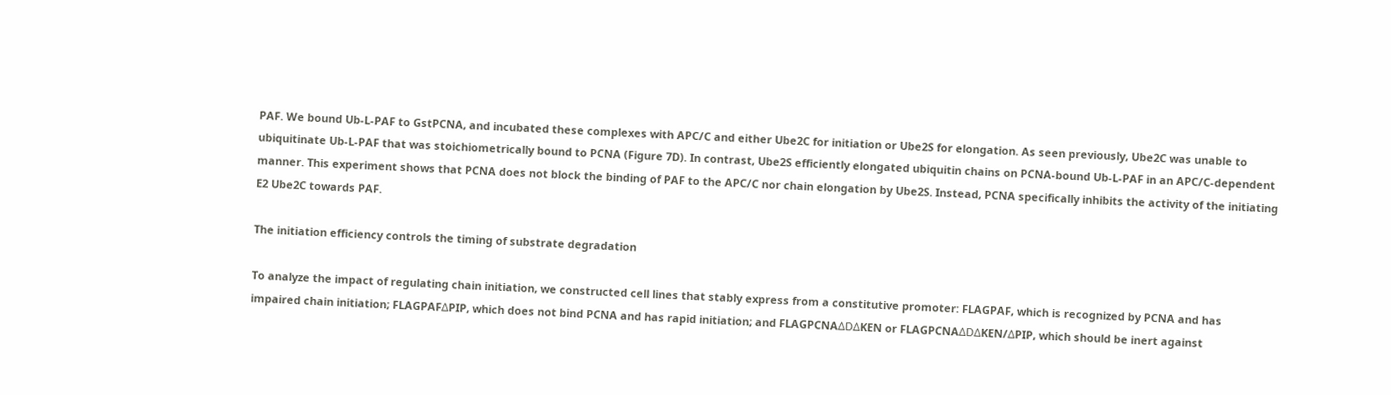PAF. We bound Ub-L-PAF to GstPCNA, and incubated these complexes with APC/C and either Ube2C for initiation or Ube2S for elongation. As seen previously, Ube2C was unable to ubiquitinate Ub-L-PAF that was stoichiometrically bound to PCNA (Figure 7D). In contrast, Ube2S efficiently elongated ubiquitin chains on PCNA-bound Ub-L-PAF in an APC/C-dependent manner. This experiment shows that PCNA does not block the binding of PAF to the APC/C nor chain elongation by Ube2S. Instead, PCNA specifically inhibits the activity of the initiating E2 Ube2C towards PAF.

The initiation efficiency controls the timing of substrate degradation

To analyze the impact of regulating chain initiation, we constructed cell lines that stably express from a constitutive promoter: FLAGPAF, which is recognized by PCNA and has impaired chain initiation; FLAGPAFΔPIP, which does not bind PCNA and has rapid initiation; and FLAGPCNAΔDΔKEN or FLAGPCNAΔDΔKEN/ΔPIP, which should be inert against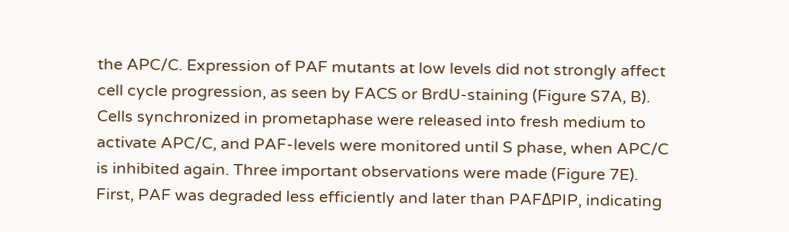the APC/C. Expression of PAF mutants at low levels did not strongly affect cell cycle progression, as seen by FACS or BrdU-staining (Figure S7A, B). Cells synchronized in prometaphase were released into fresh medium to activate APC/C, and PAF-levels were monitored until S phase, when APC/C is inhibited again. Three important observations were made (Figure 7E). First, PAF was degraded less efficiently and later than PAFΔPIP, indicating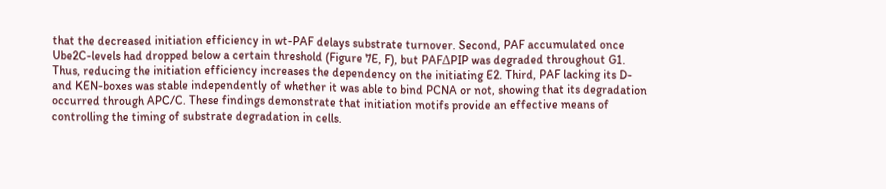that the decreased initiation efficiency in wt-PAF delays substrate turnover. Second, PAF accumulated once Ube2C-levels had dropped below a certain threshold (Figure 7E, F), but PAFΔPIP was degraded throughout G1. Thus, reducing the initiation efficiency increases the dependency on the initiating E2. Third, PAF lacking its D- and KEN-boxes was stable independently of whether it was able to bind PCNA or not, showing that its degradation occurred through APC/C. These findings demonstrate that initiation motifs provide an effective means of controlling the timing of substrate degradation in cells.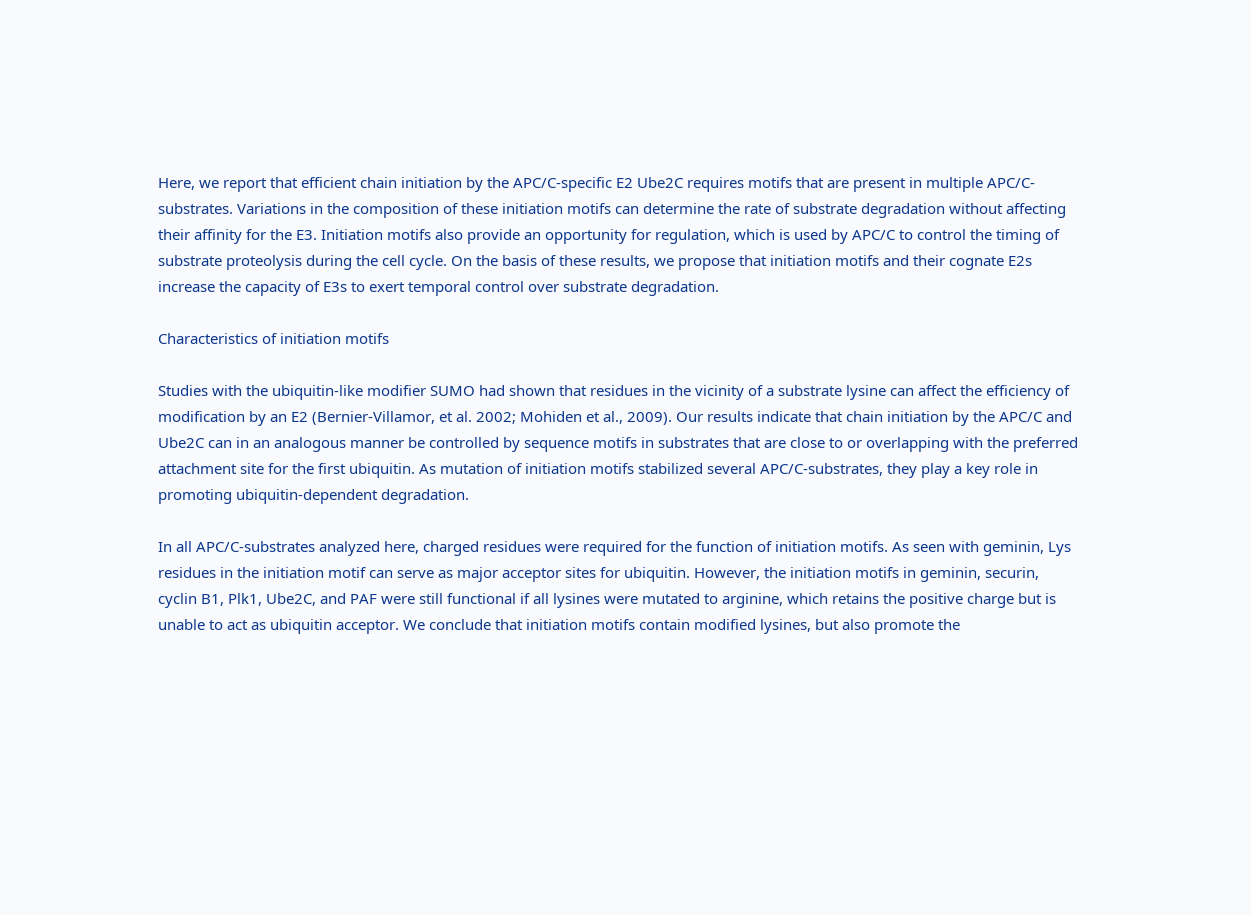Here, we report that efficient chain initiation by the APC/C-specific E2 Ube2C requires motifs that are present in multiple APC/C-substrates. Variations in the composition of these initiation motifs can determine the rate of substrate degradation without affecting their affinity for the E3. Initiation motifs also provide an opportunity for regulation, which is used by APC/C to control the timing of substrate proteolysis during the cell cycle. On the basis of these results, we propose that initiation motifs and their cognate E2s increase the capacity of E3s to exert temporal control over substrate degradation.

Characteristics of initiation motifs

Studies with the ubiquitin-like modifier SUMO had shown that residues in the vicinity of a substrate lysine can affect the efficiency of modification by an E2 (Bernier-Villamor, et al. 2002; Mohiden et al., 2009). Our results indicate that chain initiation by the APC/C and Ube2C can in an analogous manner be controlled by sequence motifs in substrates that are close to or overlapping with the preferred attachment site for the first ubiquitin. As mutation of initiation motifs stabilized several APC/C-substrates, they play a key role in promoting ubiquitin-dependent degradation.

In all APC/C-substrates analyzed here, charged residues were required for the function of initiation motifs. As seen with geminin, Lys residues in the initiation motif can serve as major acceptor sites for ubiquitin. However, the initiation motifs in geminin, securin, cyclin B1, Plk1, Ube2C, and PAF were still functional if all lysines were mutated to arginine, which retains the positive charge but is unable to act as ubiquitin acceptor. We conclude that initiation motifs contain modified lysines, but also promote the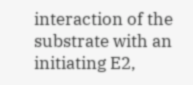interaction of the substrate with an initiating E2,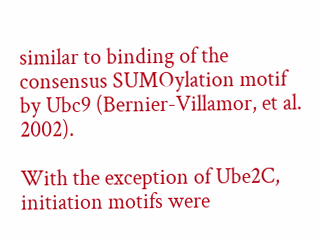similar to binding of the consensus SUMOylation motif by Ubc9 (Bernier-Villamor, et al. 2002).

With the exception of Ube2C, initiation motifs were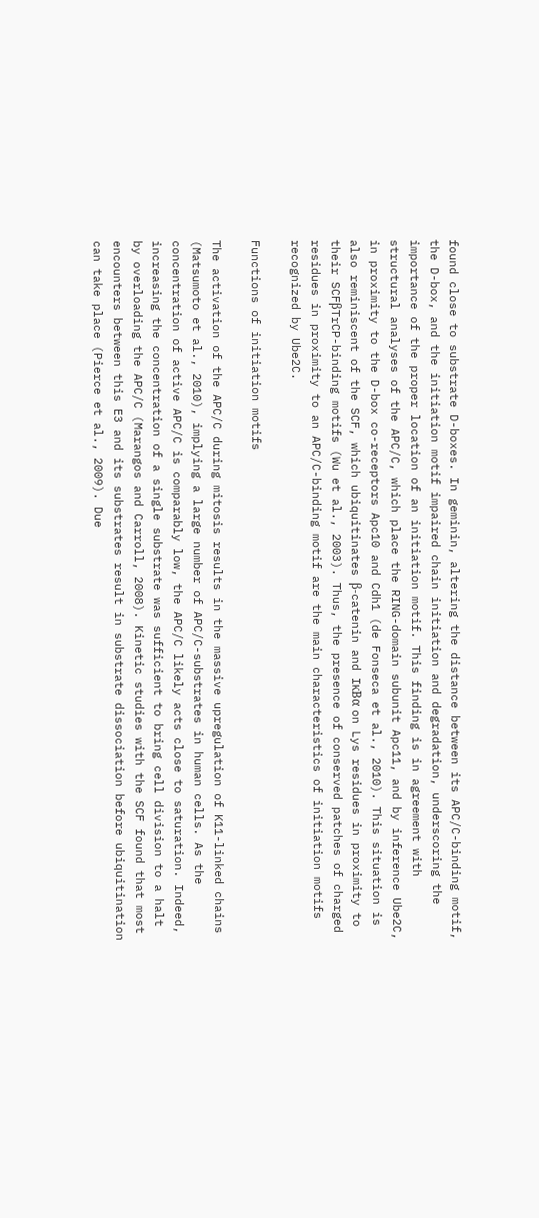found close to substrate D-boxes. In geminin, altering the distance between its APC/C-binding motif, the D-box, and the initiation motif impaired chain initiation and degradation, underscoring the importance of the proper location of an initiation motif. This finding is in agreement with structural analyses of the APC/C, which place the RING-domain subunit Apc11, and by inference Ube2C, in proximity to the D-box co-receptors Apc10 and Cdh1 (de Fonseca et al., 2010). This situation is also reminiscent of the SCF, which ubiquitinates β-catenin and IκBα on Lys residues in proximity to their SCFβTrCP-binding motifs (Wu et al., 2003). Thus, the presence of conserved patches of charged residues in proximity to an APC/C-binding motif are the main characteristics of initiation motifs recognized by Ube2C.

Functions of initiation motifs

The activation of the APC/C during mitosis results in the massive upregulation of K11-linked chains (Matsumoto et al., 2010), implying a large number of APC/C-substrates in human cells. As the concentration of active APC/C is comparably low, the APC/C likely acts close to saturation. Indeed, increasing the concentration of a single substrate was sufficient to bring cell division to a halt by overloading the APC/C (Marangos and Carroll, 2008). Kinetic studies with the SCF found that most encounters between this E3 and its substrates result in substrate dissociation before ubiquitination can take place (Pierce et al., 2009). Due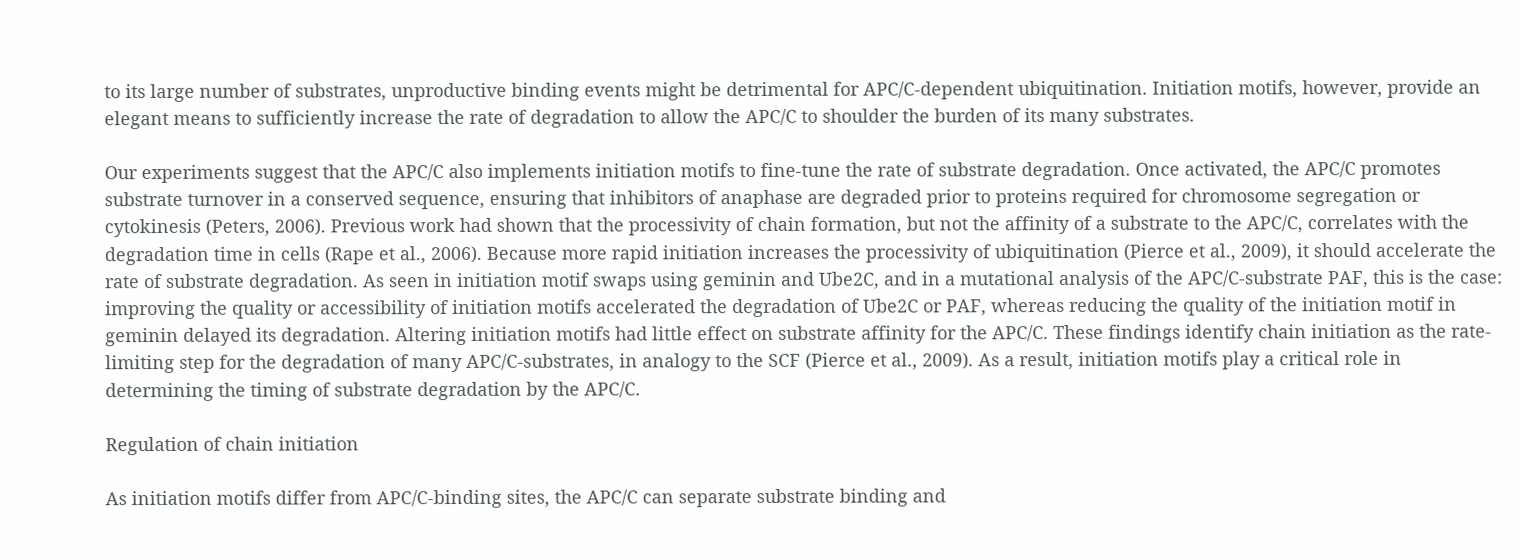to its large number of substrates, unproductive binding events might be detrimental for APC/C-dependent ubiquitination. Initiation motifs, however, provide an elegant means to sufficiently increase the rate of degradation to allow the APC/C to shoulder the burden of its many substrates.

Our experiments suggest that the APC/C also implements initiation motifs to fine-tune the rate of substrate degradation. Once activated, the APC/C promotes substrate turnover in a conserved sequence, ensuring that inhibitors of anaphase are degraded prior to proteins required for chromosome segregation or cytokinesis (Peters, 2006). Previous work had shown that the processivity of chain formation, but not the affinity of a substrate to the APC/C, correlates with the degradation time in cells (Rape et al., 2006). Because more rapid initiation increases the processivity of ubiquitination (Pierce et al., 2009), it should accelerate the rate of substrate degradation. As seen in initiation motif swaps using geminin and Ube2C, and in a mutational analysis of the APC/C-substrate PAF, this is the case: improving the quality or accessibility of initiation motifs accelerated the degradation of Ube2C or PAF, whereas reducing the quality of the initiation motif in geminin delayed its degradation. Altering initiation motifs had little effect on substrate affinity for the APC/C. These findings identify chain initiation as the rate-limiting step for the degradation of many APC/C-substrates, in analogy to the SCF (Pierce et al., 2009). As a result, initiation motifs play a critical role in determining the timing of substrate degradation by the APC/C.

Regulation of chain initiation

As initiation motifs differ from APC/C-binding sites, the APC/C can separate substrate binding and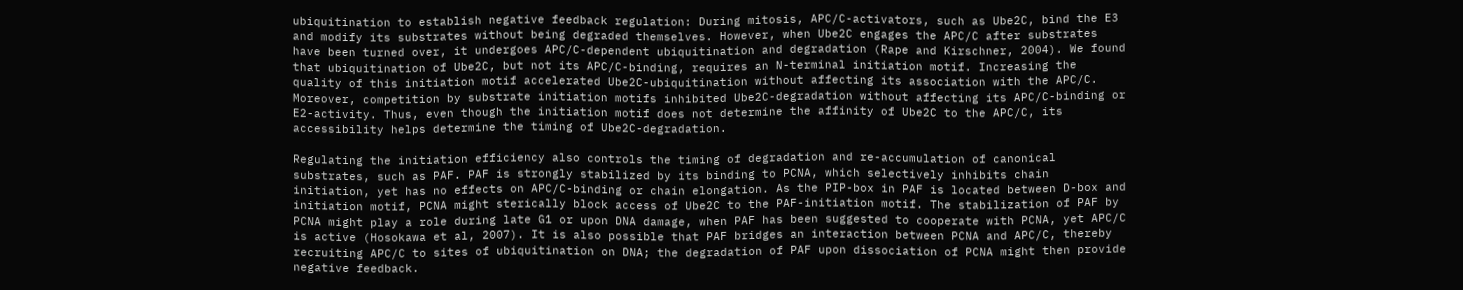ubiquitination to establish negative feedback regulation: During mitosis, APC/C-activators, such as Ube2C, bind the E3 and modify its substrates without being degraded themselves. However, when Ube2C engages the APC/C after substrates have been turned over, it undergoes APC/C-dependent ubiquitination and degradation (Rape and Kirschner, 2004). We found that ubiquitination of Ube2C, but not its APC/C-binding, requires an N-terminal initiation motif. Increasing the quality of this initiation motif accelerated Ube2C-ubiquitination without affecting its association with the APC/C. Moreover, competition by substrate initiation motifs inhibited Ube2C-degradation without affecting its APC/C-binding or E2-activity. Thus, even though the initiation motif does not determine the affinity of Ube2C to the APC/C, its accessibility helps determine the timing of Ube2C-degradation.

Regulating the initiation efficiency also controls the timing of degradation and re-accumulation of canonical substrates, such as PAF. PAF is strongly stabilized by its binding to PCNA, which selectively inhibits chain initiation, yet has no effects on APC/C-binding or chain elongation. As the PIP-box in PAF is located between D-box and initiation motif, PCNA might sterically block access of Ube2C to the PAF-initiation motif. The stabilization of PAF by PCNA might play a role during late G1 or upon DNA damage, when PAF has been suggested to cooperate with PCNA, yet APC/C is active (Hosokawa et al, 2007). It is also possible that PAF bridges an interaction between PCNA and APC/C, thereby recruiting APC/C to sites of ubiquitination on DNA; the degradation of PAF upon dissociation of PCNA might then provide negative feedback.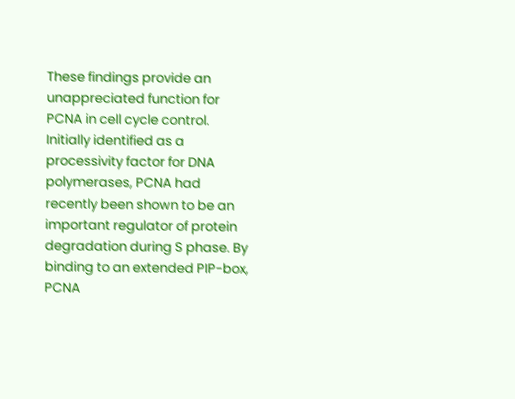These findings provide an unappreciated function for PCNA in cell cycle control. Initially identified as a processivity factor for DNA polymerases, PCNA had recently been shown to be an important regulator of protein degradation during S phase. By binding to an extended PIP-box, PCNA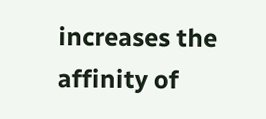increases the affinity of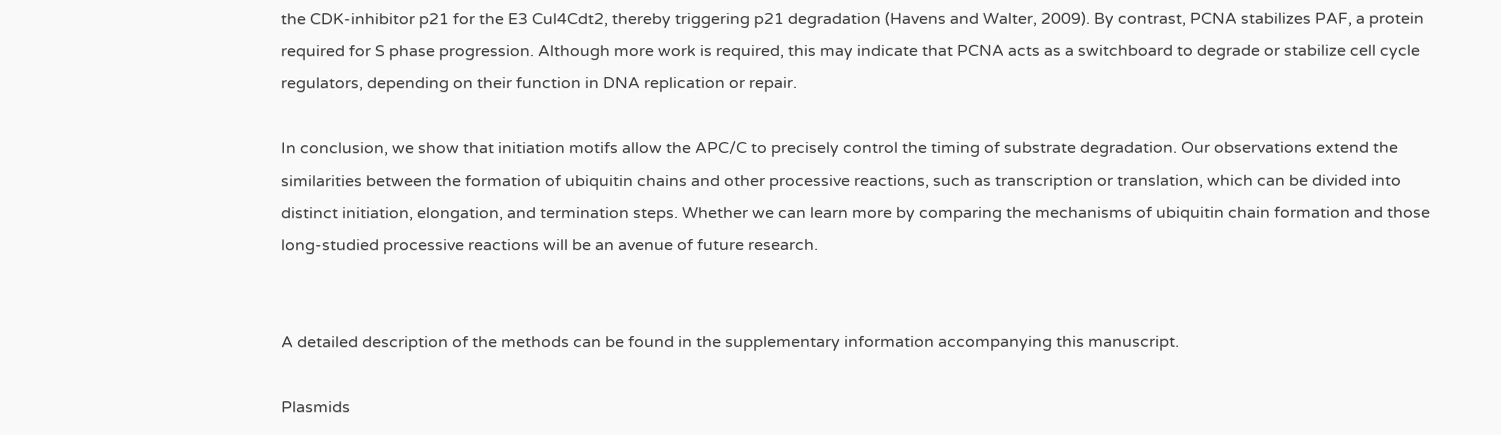the CDK-inhibitor p21 for the E3 Cul4Cdt2, thereby triggering p21 degradation (Havens and Walter, 2009). By contrast, PCNA stabilizes PAF, a protein required for S phase progression. Although more work is required, this may indicate that PCNA acts as a switchboard to degrade or stabilize cell cycle regulators, depending on their function in DNA replication or repair.

In conclusion, we show that initiation motifs allow the APC/C to precisely control the timing of substrate degradation. Our observations extend the similarities between the formation of ubiquitin chains and other processive reactions, such as transcription or translation, which can be divided into distinct initiation, elongation, and termination steps. Whether we can learn more by comparing the mechanisms of ubiquitin chain formation and those long-studied processive reactions will be an avenue of future research.


A detailed description of the methods can be found in the supplementary information accompanying this manuscript.

Plasmids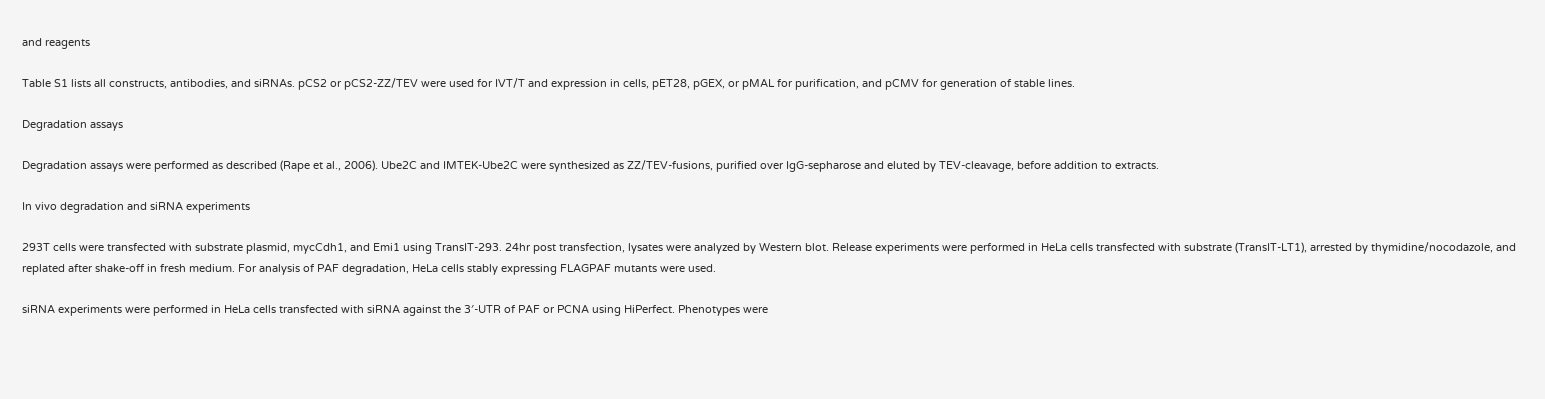and reagents

Table S1 lists all constructs, antibodies, and siRNAs. pCS2 or pCS2-ZZ/TEV were used for IVT/T and expression in cells, pET28, pGEX, or pMAL for purification, and pCMV for generation of stable lines.

Degradation assays

Degradation assays were performed as described (Rape et al., 2006). Ube2C and IMTEK-Ube2C were synthesized as ZZ/TEV-fusions, purified over IgG-sepharose and eluted by TEV-cleavage, before addition to extracts.

In vivo degradation and siRNA experiments

293T cells were transfected with substrate plasmid, mycCdh1, and Emi1 using TransIT-293. 24hr post transfection, lysates were analyzed by Western blot. Release experiments were performed in HeLa cells transfected with substrate (TransIT-LT1), arrested by thymidine/nocodazole, and replated after shake-off in fresh medium. For analysis of PAF degradation, HeLa cells stably expressing FLAGPAF mutants were used.

siRNA experiments were performed in HeLa cells transfected with siRNA against the 3′-UTR of PAF or PCNA using HiPerfect. Phenotypes were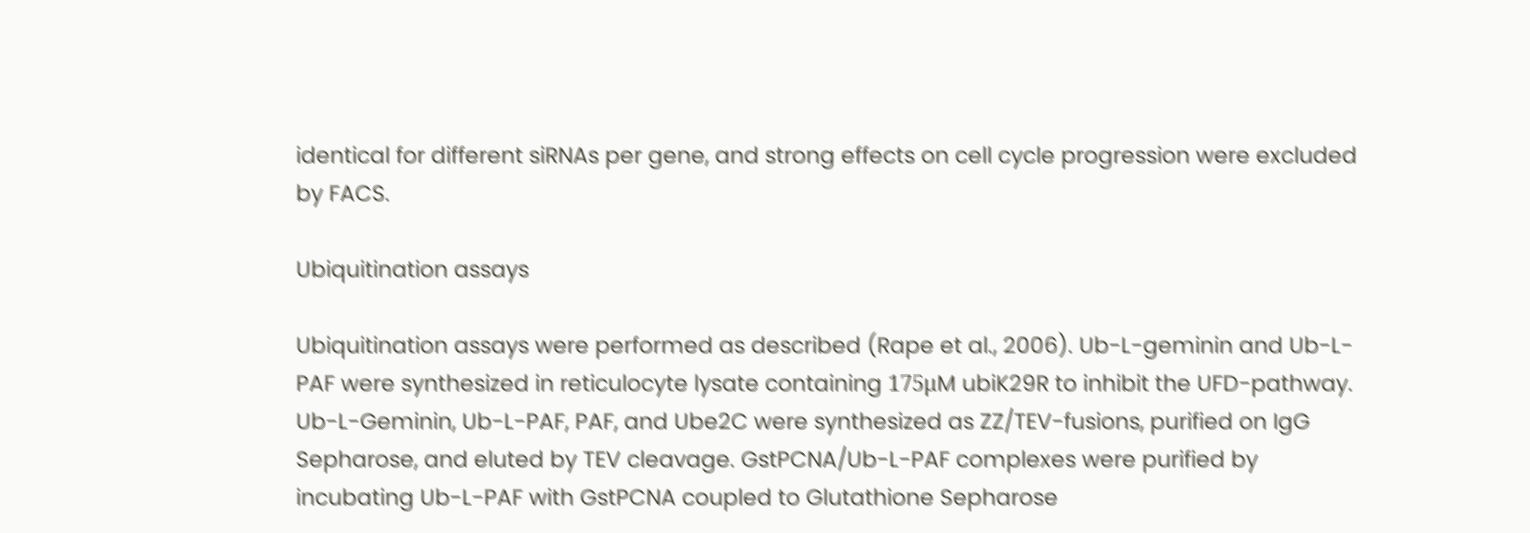identical for different siRNAs per gene, and strong effects on cell cycle progression were excluded by FACS.

Ubiquitination assays

Ubiquitination assays were performed as described (Rape et al., 2006). Ub-L-geminin and Ub-L-PAF were synthesized in reticulocyte lysate containing 175μM ubiK29R to inhibit the UFD-pathway. Ub-L-Geminin, Ub-L-PAF, PAF, and Ube2C were synthesized as ZZ/TEV-fusions, purified on IgG Sepharose, and eluted by TEV cleavage. GstPCNA/Ub-L-PAF complexes were purified by incubating Ub-L-PAF with GstPCNA coupled to Glutathione Sepharose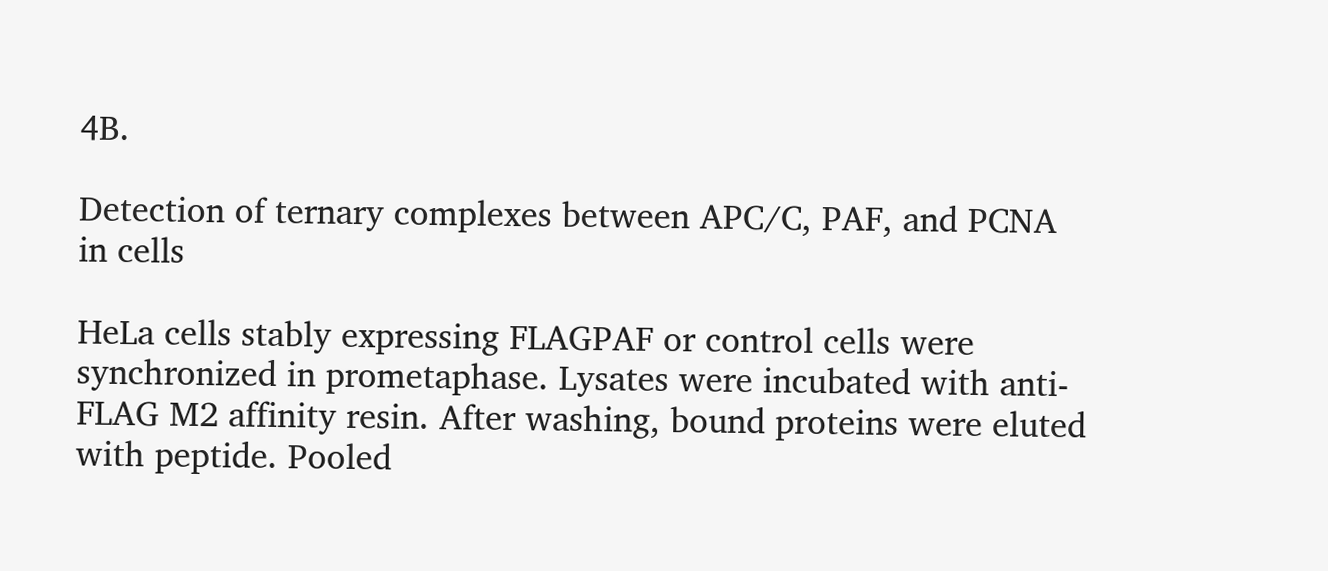4B.

Detection of ternary complexes between APC/C, PAF, and PCNA in cells

HeLa cells stably expressing FLAGPAF or control cells were synchronized in prometaphase. Lysates were incubated with anti-FLAG M2 affinity resin. After washing, bound proteins were eluted with peptide. Pooled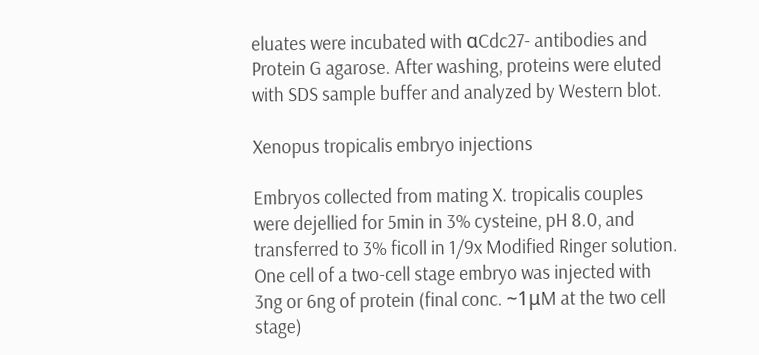eluates were incubated with αCdc27- antibodies and Protein G agarose. After washing, proteins were eluted with SDS sample buffer and analyzed by Western blot.

Xenopus tropicalis embryo injections

Embryos collected from mating X. tropicalis couples were dejellied for 5min in 3% cysteine, pH 8.0, and transferred to 3% ficoll in 1/9x Modified Ringer solution. One cell of a two-cell stage embryo was injected with 3ng or 6ng of protein (final conc. ~1μM at the two cell stage)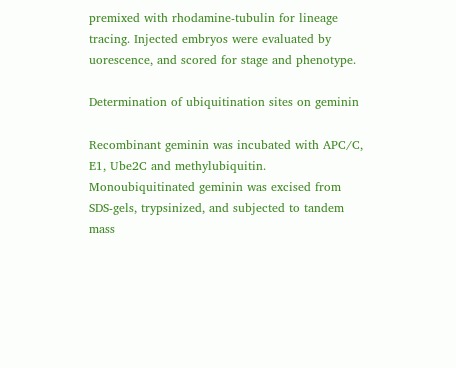premixed with rhodamine-tubulin for lineage tracing. Injected embryos were evaluated by uorescence, and scored for stage and phenotype.

Determination of ubiquitination sites on geminin

Recombinant geminin was incubated with APC/C, E1, Ube2C and methylubiquitin. Monoubiquitinated geminin was excised from SDS-gels, trypsinized, and subjected to tandem mass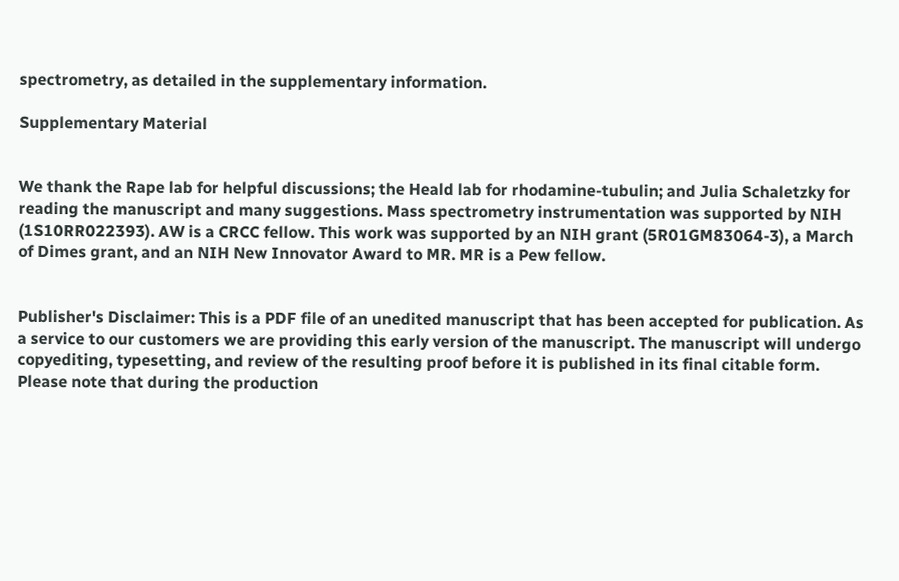spectrometry, as detailed in the supplementary information.

Supplementary Material


We thank the Rape lab for helpful discussions; the Heald lab for rhodamine-tubulin; and Julia Schaletzky for reading the manuscript and many suggestions. Mass spectrometry instrumentation was supported by NIH (1S10RR022393). AW is a CRCC fellow. This work was supported by an NIH grant (5R01GM83064-3), a March of Dimes grant, and an NIH New Innovator Award to MR. MR is a Pew fellow.


Publisher's Disclaimer: This is a PDF file of an unedited manuscript that has been accepted for publication. As a service to our customers we are providing this early version of the manuscript. The manuscript will undergo copyediting, typesetting, and review of the resulting proof before it is published in its final citable form. Please note that during the production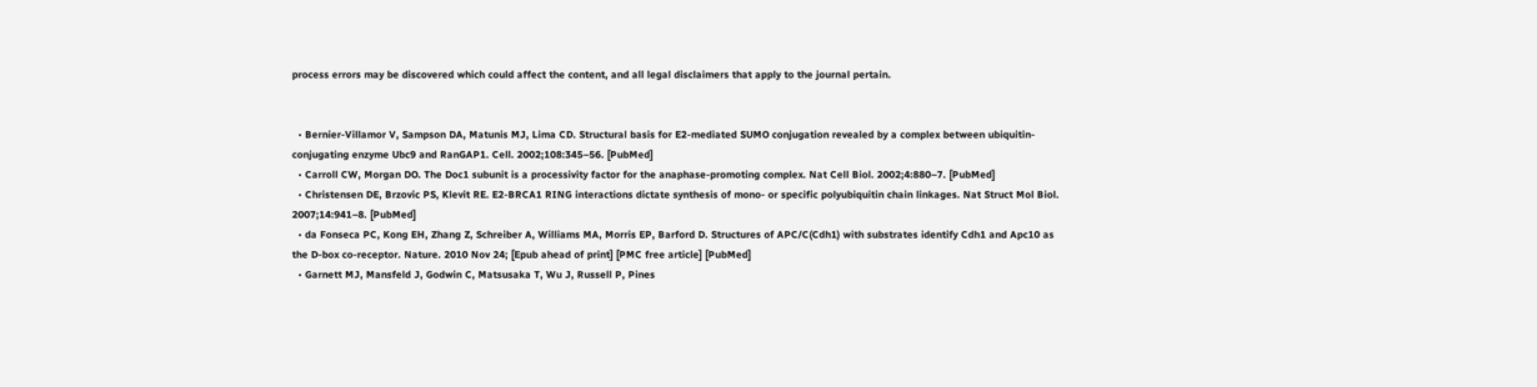process errors may be discovered which could affect the content, and all legal disclaimers that apply to the journal pertain.


  • Bernier-Villamor V, Sampson DA, Matunis MJ, Lima CD. Structural basis for E2-mediated SUMO conjugation revealed by a complex between ubiquitin-conjugating enzyme Ubc9 and RanGAP1. Cell. 2002;108:345–56. [PubMed]
  • Carroll CW, Morgan DO. The Doc1 subunit is a processivity factor for the anaphase-promoting complex. Nat Cell Biol. 2002;4:880–7. [PubMed]
  • Christensen DE, Brzovic PS, Klevit RE. E2-BRCA1 RING interactions dictate synthesis of mono- or specific polyubiquitin chain linkages. Nat Struct Mol Biol. 2007;14:941–8. [PubMed]
  • da Fonseca PC, Kong EH, Zhang Z, Schreiber A, Williams MA, Morris EP, Barford D. Structures of APC/C(Cdh1) with substrates identify Cdh1 and Apc10 as the D-box co-receptor. Nature. 2010 Nov 24; [Epub ahead of print] [PMC free article] [PubMed]
  • Garnett MJ, Mansfeld J, Godwin C, Matsusaka T, Wu J, Russell P, Pines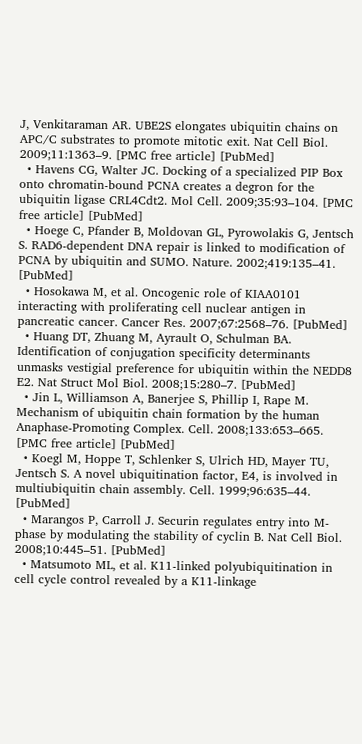J, Venkitaraman AR. UBE2S elongates ubiquitin chains on APC/C substrates to promote mitotic exit. Nat Cell Biol. 2009;11:1363–9. [PMC free article] [PubMed]
  • Havens CG, Walter JC. Docking of a specialized PIP Box onto chromatin-bound PCNA creates a degron for the ubiquitin ligase CRL4Cdt2. Mol Cell. 2009;35:93–104. [PMC free article] [PubMed]
  • Hoege C, Pfander B, Moldovan GL, Pyrowolakis G, Jentsch S. RAD6-dependent DNA repair is linked to modification of PCNA by ubiquitin and SUMO. Nature. 2002;419:135–41. [PubMed]
  • Hosokawa M, et al. Oncogenic role of KIAA0101 interacting with proliferating cell nuclear antigen in pancreatic cancer. Cancer Res. 2007;67:2568–76. [PubMed]
  • Huang DT, Zhuang M, Ayrault O, Schulman BA. Identification of conjugation specificity determinants unmasks vestigial preference for ubiquitin within the NEDD8 E2. Nat Struct Mol Biol. 2008;15:280–7. [PubMed]
  • Jin L, Williamson A, Banerjee S, Phillip I, Rape M. Mechanism of ubiquitin chain formation by the human Anaphase-Promoting Complex. Cell. 2008;133:653–665. [PMC free article] [PubMed]
  • Koegl M, Hoppe T, Schlenker S, Ulrich HD, Mayer TU, Jentsch S. A novel ubiquitination factor, E4, is involved in multiubiquitin chain assembly. Cell. 1999;96:635–44. [PubMed]
  • Marangos P, Carroll J. Securin regulates entry into M-phase by modulating the stability of cyclin B. Nat Cell Biol. 2008;10:445–51. [PubMed]
  • Matsumoto ML, et al. K11-linked polyubiquitination in cell cycle control revealed by a K11-linkage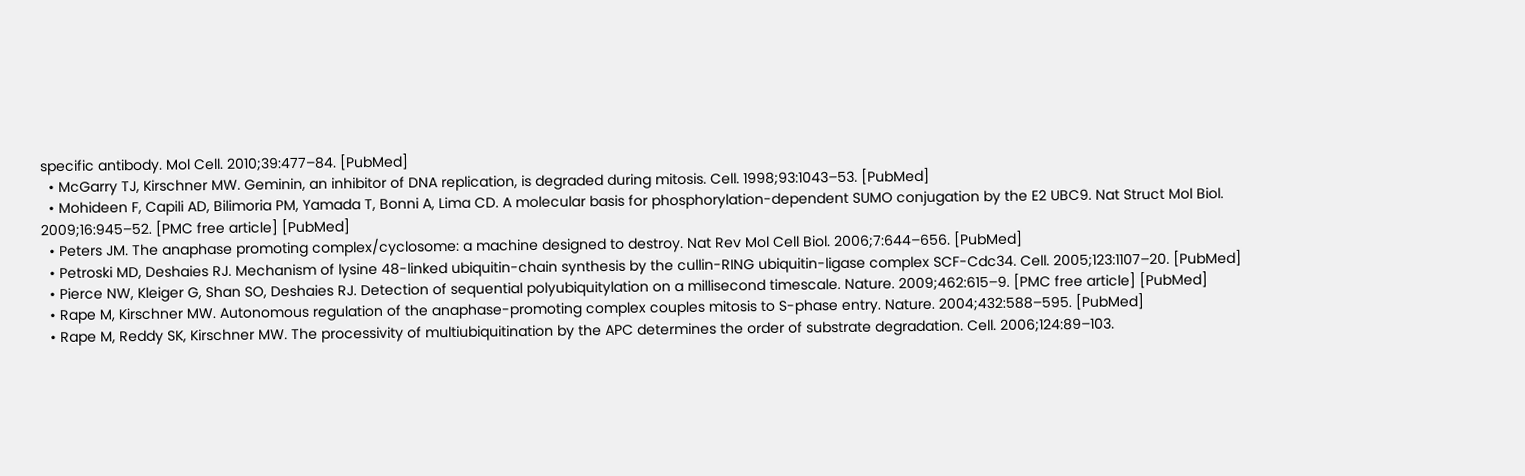specific antibody. Mol Cell. 2010;39:477–84. [PubMed]
  • McGarry TJ, Kirschner MW. Geminin, an inhibitor of DNA replication, is degraded during mitosis. Cell. 1998;93:1043–53. [PubMed]
  • Mohideen F, Capili AD, Bilimoria PM, Yamada T, Bonni A, Lima CD. A molecular basis for phosphorylation-dependent SUMO conjugation by the E2 UBC9. Nat Struct Mol Biol. 2009;16:945–52. [PMC free article] [PubMed]
  • Peters JM. The anaphase promoting complex/cyclosome: a machine designed to destroy. Nat Rev Mol Cell Biol. 2006;7:644–656. [PubMed]
  • Petroski MD, Deshaies RJ. Mechanism of lysine 48-linked ubiquitin-chain synthesis by the cullin-RING ubiquitin-ligase complex SCF-Cdc34. Cell. 2005;123:1107–20. [PubMed]
  • Pierce NW, Kleiger G, Shan SO, Deshaies RJ. Detection of sequential polyubiquitylation on a millisecond timescale. Nature. 2009;462:615–9. [PMC free article] [PubMed]
  • Rape M, Kirschner MW. Autonomous regulation of the anaphase-promoting complex couples mitosis to S-phase entry. Nature. 2004;432:588–595. [PubMed]
  • Rape M, Reddy SK, Kirschner MW. The processivity of multiubiquitination by the APC determines the order of substrate degradation. Cell. 2006;124:89–103.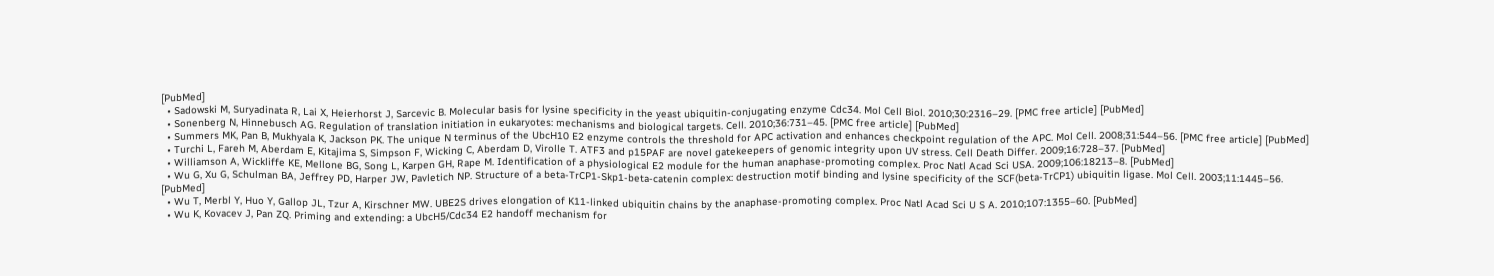[PubMed]
  • Sadowski M, Suryadinata R, Lai X, Heierhorst J, Sarcevic B. Molecular basis for lysine specificity in the yeast ubiquitin-conjugating enzyme Cdc34. Mol Cell Biol. 2010;30:2316–29. [PMC free article] [PubMed]
  • Sonenberg N, Hinnebusch AG. Regulation of translation initiation in eukaryotes: mechanisms and biological targets. Cell. 2010;36:731–45. [PMC free article] [PubMed]
  • Summers MK, Pan B, Mukhyala K, Jackson PK. The unique N terminus of the UbcH10 E2 enzyme controls the threshold for APC activation and enhances checkpoint regulation of the APC. Mol Cell. 2008;31:544–56. [PMC free article] [PubMed]
  • Turchi L, Fareh M, Aberdam E, Kitajima S, Simpson F, Wicking C, Aberdam D, Virolle T. ATF3 and p15PAF are novel gatekeepers of genomic integrity upon UV stress. Cell Death Differ. 2009;16:728–37. [PubMed]
  • Williamson A, Wickliffe KE, Mellone BG, Song L, Karpen GH, Rape M. Identification of a physiological E2 module for the human anaphase-promoting complex. Proc Natl Acad Sci USA. 2009;106:18213–8. [PubMed]
  • Wu G, Xu G, Schulman BA, Jeffrey PD, Harper JW, Pavletich NP. Structure of a beta-TrCP1-Skp1-beta-catenin complex: destruction motif binding and lysine specificity of the SCF(beta-TrCP1) ubiquitin ligase. Mol Cell. 2003;11:1445–56. [PubMed]
  • Wu T, Merbl Y, Huo Y, Gallop JL, Tzur A, Kirschner MW. UBE2S drives elongation of K11-linked ubiquitin chains by the anaphase-promoting complex. Proc Natl Acad Sci U S A. 2010;107:1355–60. [PubMed]
  • Wu K, Kovacev J, Pan ZQ. Priming and extending: a UbcH5/Cdc34 E2 handoff mechanism for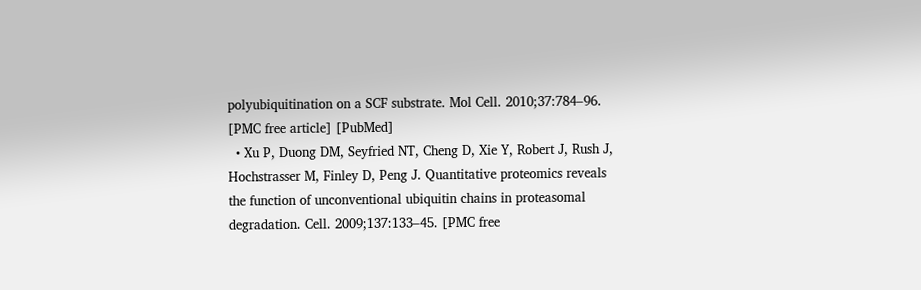polyubiquitination on a SCF substrate. Mol Cell. 2010;37:784–96. [PMC free article] [PubMed]
  • Xu P, Duong DM, Seyfried NT, Cheng D, Xie Y, Robert J, Rush J, Hochstrasser M, Finley D, Peng J. Quantitative proteomics reveals the function of unconventional ubiquitin chains in proteasomal degradation. Cell. 2009;137:133–45. [PMC free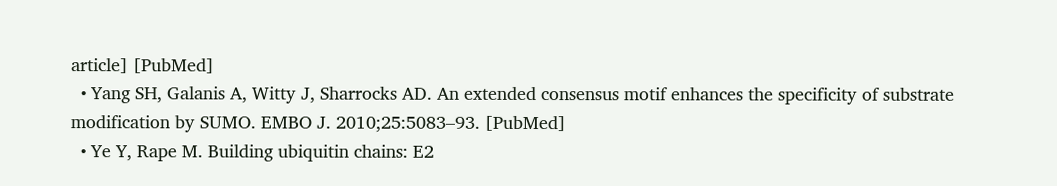article] [PubMed]
  • Yang SH, Galanis A, Witty J, Sharrocks AD. An extended consensus motif enhances the specificity of substrate modification by SUMO. EMBO J. 2010;25:5083–93. [PubMed]
  • Ye Y, Rape M. Building ubiquitin chains: E2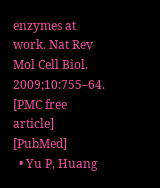enzymes at work. Nat Rev Mol Cell Biol. 2009;10:755–64. [PMC free article] [PubMed]
  • Yu P, Huang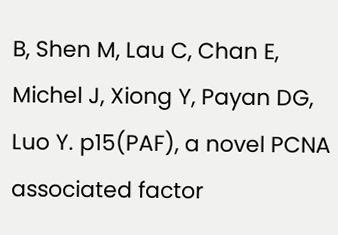B, Shen M, Lau C, Chan E, Michel J, Xiong Y, Payan DG, Luo Y. p15(PAF), a novel PCNA associated factor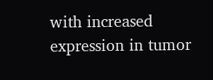with increased expression in tumor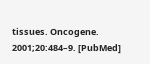tissues. Oncogene. 2001;20:484–9. [PubMed]